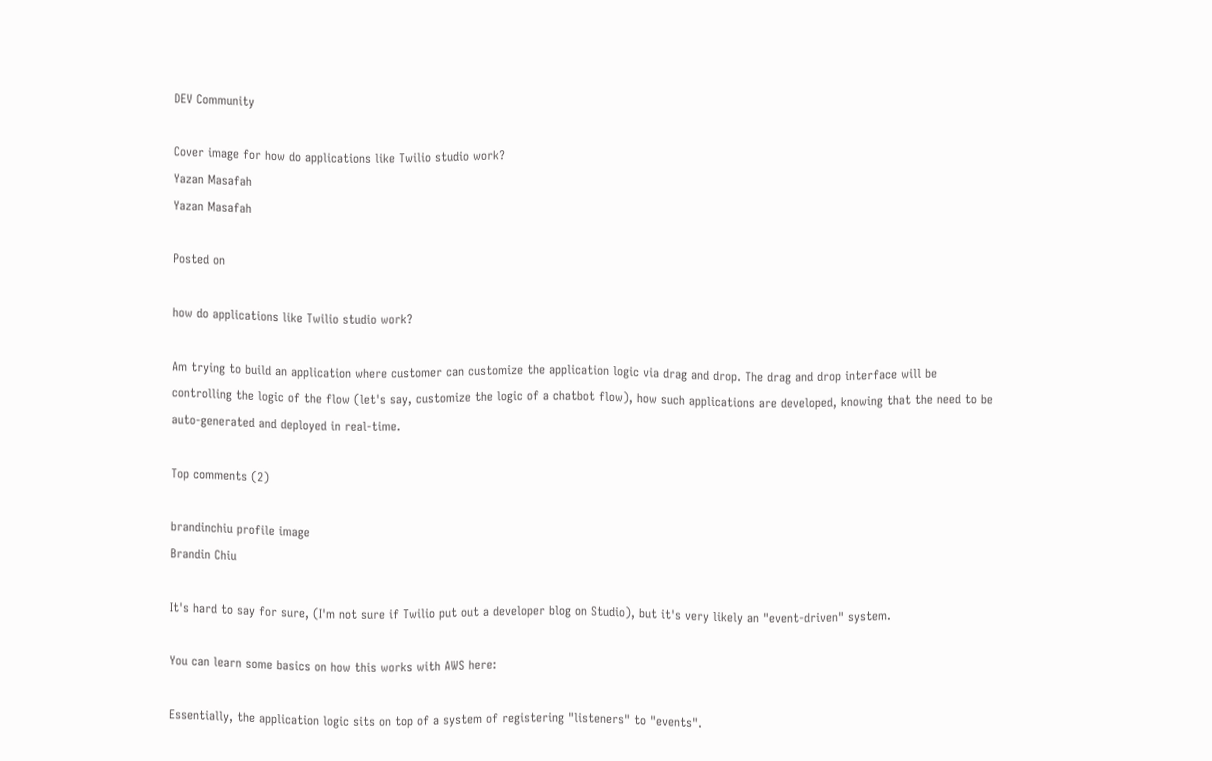DEV Community

Cover image for how do applications like Twilio studio work?
Yazan Masafah
Yazan Masafah

Posted on

how do applications like Twilio studio work?

Am trying to build an application where customer can customize the application logic via drag and drop. The drag and drop interface will be controlling the logic of the flow (let's say, customize the logic of a chatbot flow), how such applications are developed, knowing that the need to be auto-generated and deployed in real-time.

Top comments (2)

brandinchiu profile image
Brandin Chiu

It's hard to say for sure, (I'm not sure if Twilio put out a developer blog on Studio), but it's very likely an "event-driven" system.

You can learn some basics on how this works with AWS here:

Essentially, the application logic sits on top of a system of registering "listeners" to "events".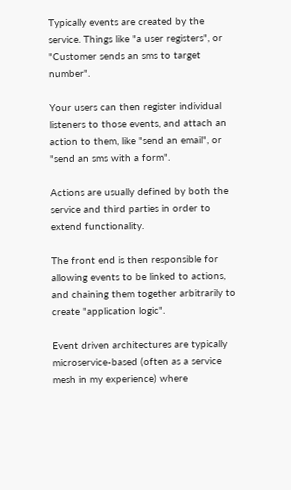Typically events are created by the service. Things like "a user registers", or "Customer sends an sms to target number".

Your users can then register individual listeners to those events, and attach an action to them, like "send an email", or "send an sms with a form".

Actions are usually defined by both the service and third parties in order to extend functionality.

The front end is then responsible for allowing events to be linked to actions, and chaining them together arbitrarily to create "application logic".

Event driven architectures are typically microservice-based (often as a service mesh in my experience) where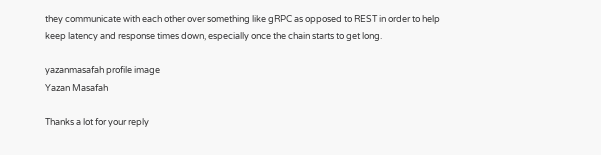they communicate with each other over something like gRPC as opposed to REST in order to help keep latency and response times down, especially once the chain starts to get long.

yazanmasafah profile image
Yazan Masafah

Thanks a lot for your reply